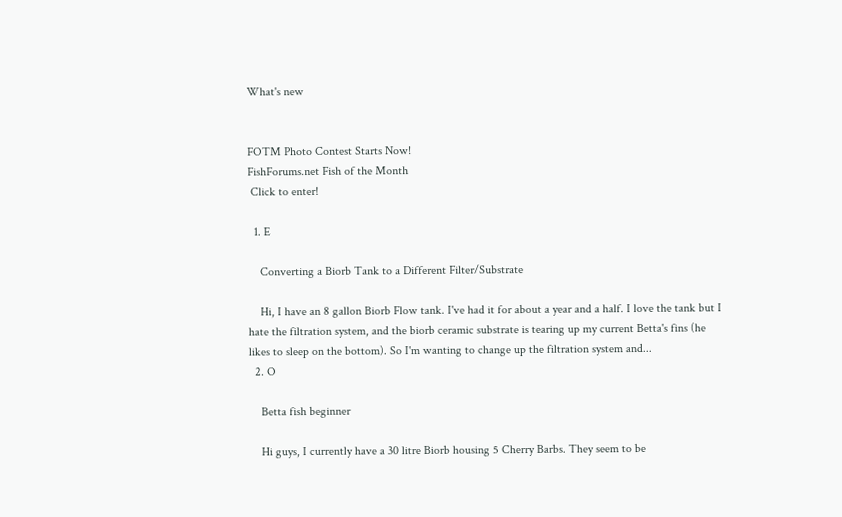What's new


FOTM Photo Contest Starts Now!
FishForums.net Fish of the Month
 Click to enter!

  1. E

    Converting a Biorb Tank to a Different Filter/Substrate

    Hi, I have an 8 gallon Biorb Flow tank. I've had it for about a year and a half. I love the tank but I hate the filtration system, and the biorb ceramic substrate is tearing up my current Betta's fins (he likes to sleep on the bottom). So I'm wanting to change up the filtration system and...
  2. O

    Betta fish beginner

    Hi guys, I currently have a 30 litre Biorb housing 5 Cherry Barbs. They seem to be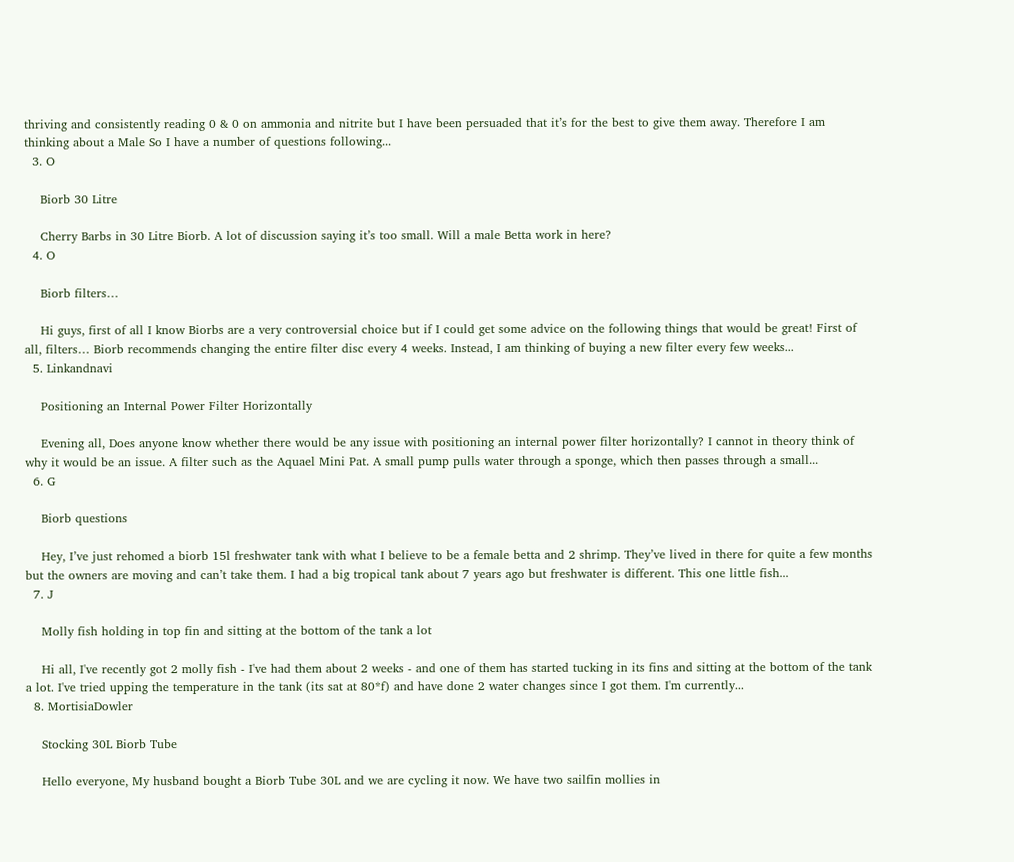thriving and consistently reading 0 & 0 on ammonia and nitrite but I have been persuaded that it’s for the best to give them away. Therefore I am thinking about a Male So I have a number of questions following...
  3. O

    Biorb 30 Litre

    Cherry Barbs in 30 Litre Biorb. A lot of discussion saying it’s too small. Will a male Betta work in here?
  4. O

    Biorb filters…

    Hi guys, first of all I know Biorbs are a very controversial choice but if I could get some advice on the following things that would be great! First of all, filters… Biorb recommends changing the entire filter disc every 4 weeks. Instead, I am thinking of buying a new filter every few weeks...
  5. Linkandnavi

    Positioning an Internal Power Filter Horizontally

    Evening all, Does anyone know whether there would be any issue with positioning an internal power filter horizontally? I cannot in theory think of why it would be an issue. A filter such as the Aquael Mini Pat. A small pump pulls water through a sponge, which then passes through a small...
  6. G

    Biorb questions

    Hey, I’ve just rehomed a biorb 15l freshwater tank with what I believe to be a female betta and 2 shrimp. They’ve lived in there for quite a few months but the owners are moving and can’t take them. I had a big tropical tank about 7 years ago but freshwater is different. This one little fish...
  7. J

    Molly fish holding in top fin and sitting at the bottom of the tank a lot

    Hi all, I've recently got 2 molly fish - I've had them about 2 weeks - and one of them has started tucking in its fins and sitting at the bottom of the tank a lot. I've tried upping the temperature in the tank (its sat at 80*f) and have done 2 water changes since I got them. I'm currently...
  8. MortisiaDowler

    Stocking 30L Biorb Tube

    Hello everyone, My husband bought a Biorb Tube 30L and we are cycling it now. We have two sailfin mollies in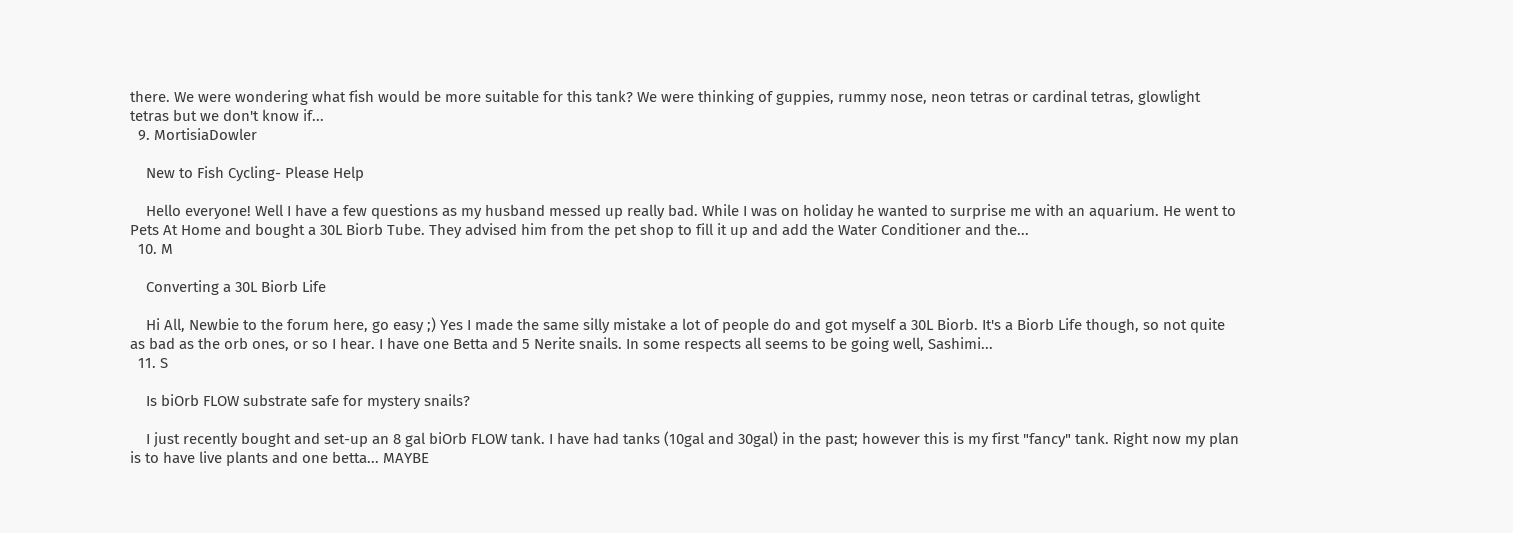there. We were wondering what fish would be more suitable for this tank? We were thinking of guppies, rummy nose, neon tetras or cardinal tetras, glowlight tetras but we don't know if...
  9. MortisiaDowler

    New to Fish Cycling- Please Help

    Hello everyone! Well I have a few questions as my husband messed up really bad. While I was on holiday he wanted to surprise me with an aquarium. He went to Pets At Home and bought a 30L Biorb Tube. They advised him from the pet shop to fill it up and add the Water Conditioner and the...
  10. M

    Converting a 30L Biorb Life

    Hi All, Newbie to the forum here, go easy ;) Yes I made the same silly mistake a lot of people do and got myself a 30L Biorb. It's a Biorb Life though, so not quite as bad as the orb ones, or so I hear. I have one Betta and 5 Nerite snails. In some respects all seems to be going well, Sashimi...
  11. S

    Is biOrb FLOW substrate safe for mystery snails?

    I just recently bought and set-up an 8 gal biOrb FLOW tank. I have had tanks (10gal and 30gal) in the past; however this is my first "fancy" tank. Right now my plan is to have live plants and one betta... MAYBE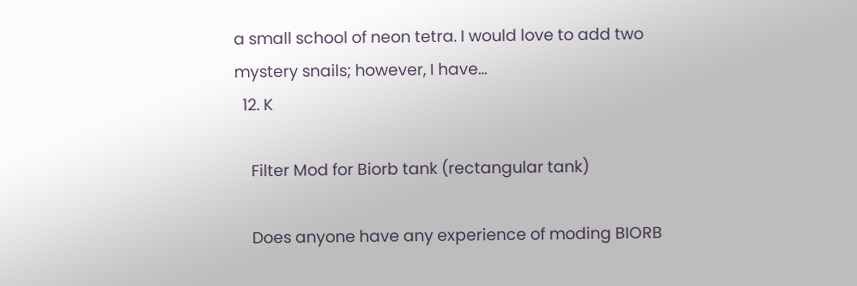a small school of neon tetra. I would love to add two mystery snails; however, I have...
  12. K

    Filter Mod for Biorb tank (rectangular tank)

    Does anyone have any experience of moding BIORB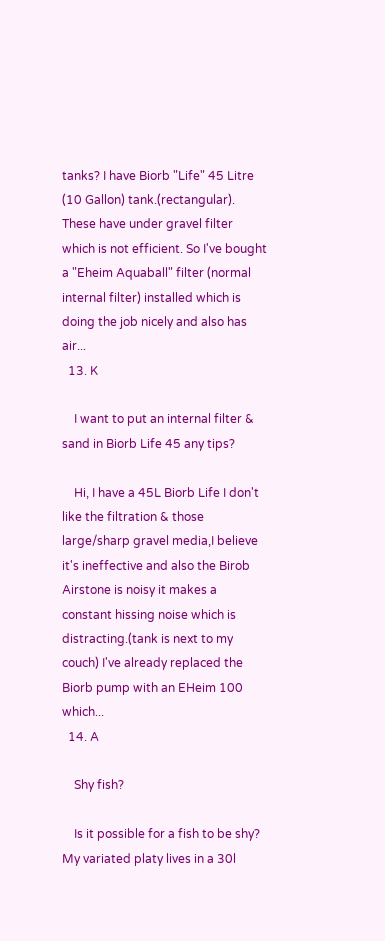tanks? I have Biorb "Life" 45 Litre (10 Gallon) tank.(rectangular). These have under gravel filter which is not efficient. So I've bought a "Eheim Aquaball" filter (normal internal filter) installed which is doing the job nicely and also has air...
  13. K

    I want to put an internal filter & sand in Biorb Life 45 any tips?

    Hi, I have a 45L Biorb Life I don't like the filtration & those large/sharp gravel media,I believe it's ineffective and also the Birob Airstone is noisy it makes a constant hissing noise which is distracting.(tank is next to my couch) I've already replaced the Biorb pump with an EHeim 100 which...
  14. A

    Shy fish?

    Is it possible for a fish to be shy? My variated platy lives in a 30l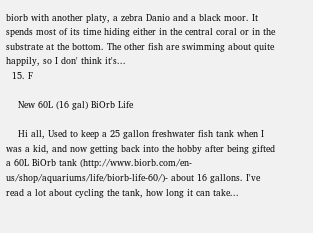biorb with another platy, a zebra Danio and a black moor. It spends most of its time hiding either in the central coral or in the substrate at the bottom. The other fish are swimming about quite happily, so I don' think it's...
  15. F

    New 60L (16 gal) BiOrb Life

    Hi all, Used to keep a 25 gallon freshwater fish tank when I was a kid, and now getting back into the hobby after being gifted a 60L BiOrb tank (http://www.biorb.com/en-us/shop/aquariums/life/biorb-life-60/)- about 16 gallons. I've read a lot about cycling the tank, how long it can take...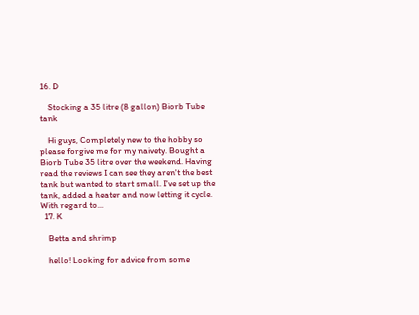16. D

    Stocking a 35 litre (8 gallon) Biorb Tube tank

    Hi guys, Completely new to the hobby so please forgive me for my naivety. Bought a Biorb Tube 35 litre over the weekend. Having read the reviews I can see they aren't the best tank but wanted to start small. I've set up the tank, added a heater and now letting it cycle. With regard to...
  17. K

    Betta and shrimp

    hello! Looking for advice from some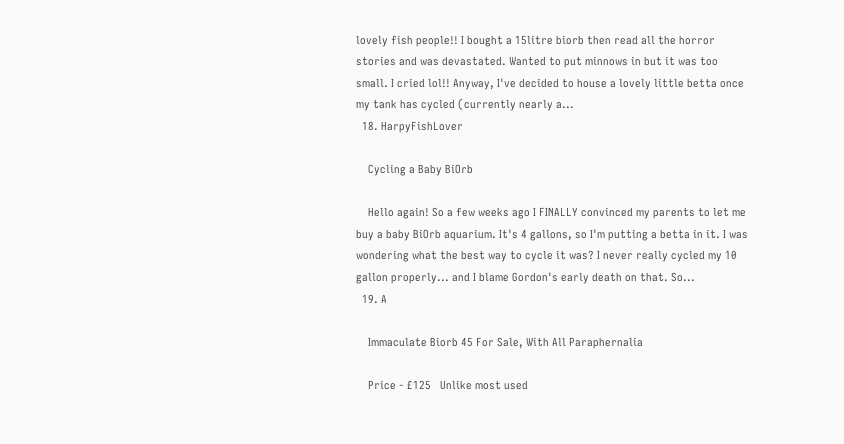lovely fish people!! I bought a 15litre biorb then read all the horror stories and was devastated. Wanted to put minnows in but it was too small. I cried lol!! Anyway, I've decided to house a lovely little betta once my tank has cycled (currently nearly a...
  18. HarpyFishLover

    Cycling a Baby BiOrb

    Hello again! So a few weeks ago I FINALLY convinced my parents to let me buy a baby BiOrb aquarium. It's 4 gallons, so I'm putting a betta in it. I was wondering what the best way to cycle it was? I never really cycled my 10 gallon properly... and I blame Gordon's early death on that. So...
  19. A

    Immaculate Biorb 45 For Sale, With All Paraphernalia

    Price - £125   Unlike most used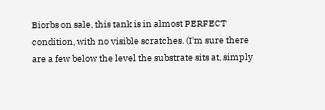Biorbs on sale, this tank is in almost PERFECT condition, with no visible scratches. (I'm sure there are a few below the level the substrate sits at, simply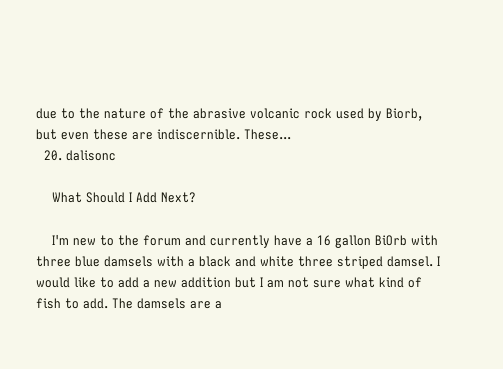due to the nature of the abrasive volcanic rock used by Biorb, but even these are indiscernible. These...
  20. dalisonc

    What Should I Add Next?

    I'm new to the forum and currently have a 16 gallon BiOrb with three blue damsels with a black and white three striped damsel. I would like to add a new addition but I am not sure what kind of fish to add. The damsels are a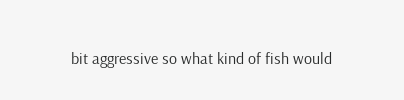bit aggressive so what kind of fish would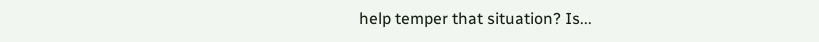help temper that situation? Is...